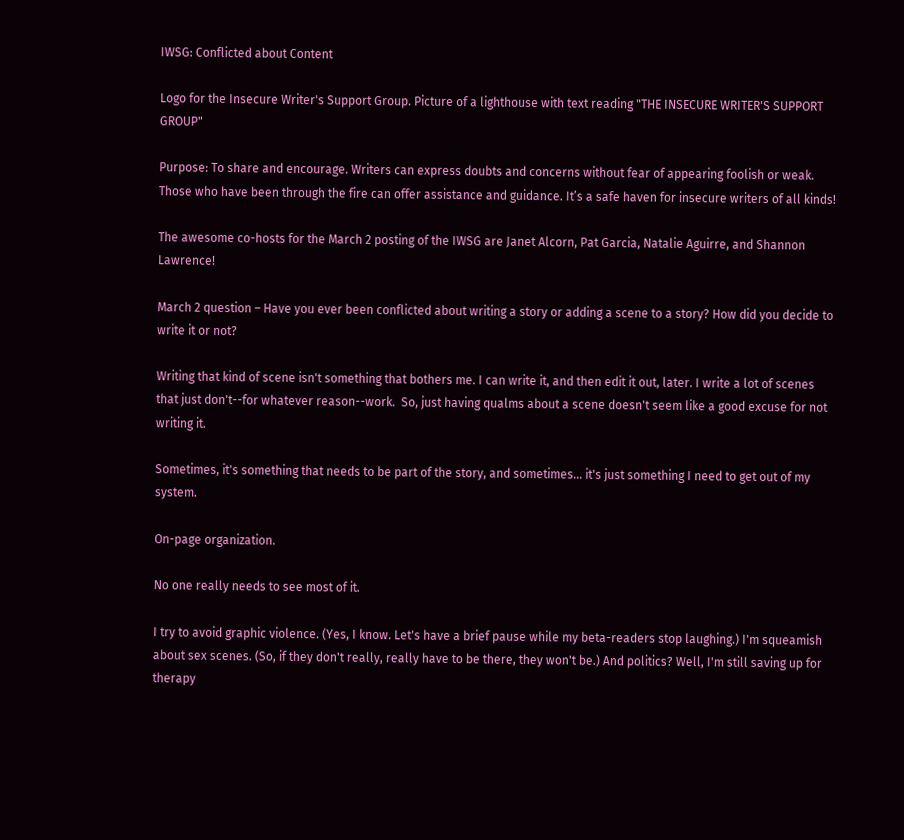IWSG: Conflicted about Content

Logo for the Insecure Writer's Support Group. Picture of a lighthouse with text reading "THE INSECURE WRITER'S SUPPORT GROUP"

Purpose: To share and encourage. Writers can express doubts and concerns without fear of appearing foolish or weak. Those who have been through the fire can offer assistance and guidance. It’s a safe haven for insecure writers of all kinds!

The awesome co-hosts for the March 2 posting of the IWSG are Janet Alcorn, Pat Garcia, Natalie Aguirre, and Shannon Lawrence!

March 2 question – Have you ever been conflicted about writing a story or adding a scene to a story? How did you decide to write it or not?

Writing that kind of scene isn't something that bothers me. I can write it, and then edit it out, later. I write a lot of scenes that just don't--for whatever reason--work.  So, just having qualms about a scene doesn't seem like a good excuse for not writing it.

Sometimes, it's something that needs to be part of the story, and sometimes... it's just something I need to get out of my system.

On-page organization.

No one really needs to see most of it.

I try to avoid graphic violence. (Yes, I know. Let's have a brief pause while my beta-readers stop laughing.) I'm squeamish about sex scenes. (So, if they don't really, really have to be there, they won't be.) And politics? Well, I'm still saving up for therapy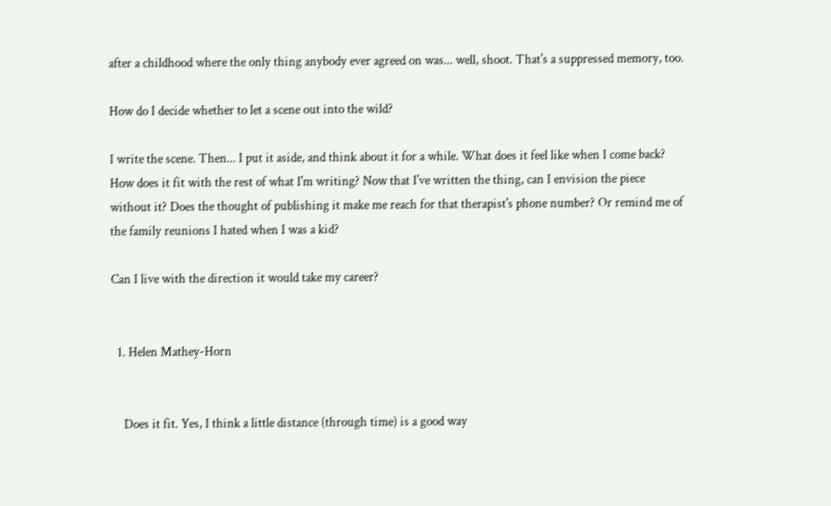after a childhood where the only thing anybody ever agreed on was... well, shoot. That's a suppressed memory, too.

How do I decide whether to let a scene out into the wild?

I write the scene. Then... I put it aside, and think about it for a while. What does it feel like when I come back? How does it fit with the rest of what I'm writing? Now that I've written the thing, can I envision the piece without it? Does the thought of publishing it make me reach for that therapist's phone number? Or remind me of the family reunions I hated when I was a kid?

Can I live with the direction it would take my career?


  1. Helen Mathey-Horn


    Does it fit. Yes, I think a little distance (through time) is a good way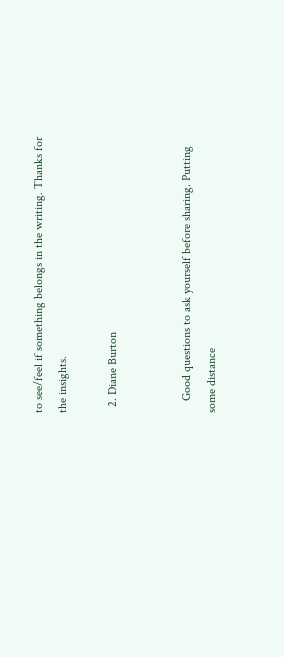to see/feel if something belongs in the writing. Thanks for the insights.

  2. Diane Burton


    Good questions to ask yourself before sharing. Putting some distance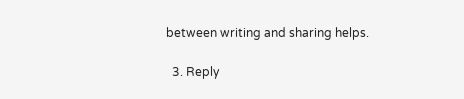between writing and sharing helps.

  3. Reply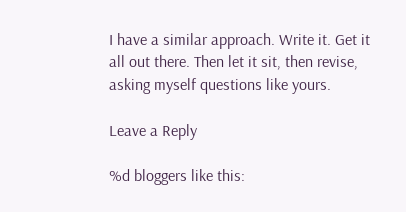I have a similar approach. Write it. Get it all out there. Then let it sit, then revise, asking myself questions like yours.

Leave a Reply

%d bloggers like this: